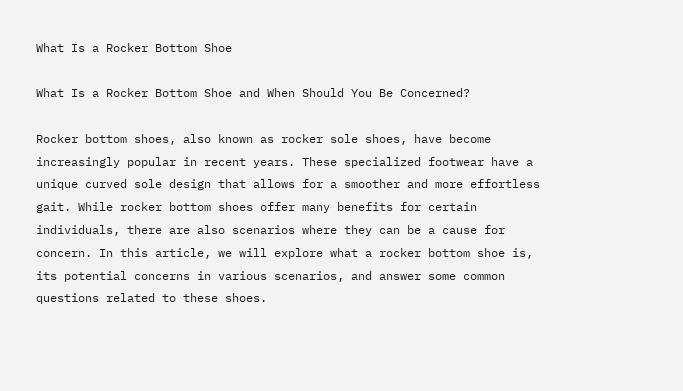What Is a Rocker Bottom Shoe

What Is a Rocker Bottom Shoe and When Should You Be Concerned?

Rocker bottom shoes, also known as rocker sole shoes, have become increasingly popular in recent years. These specialized footwear have a unique curved sole design that allows for a smoother and more effortless gait. While rocker bottom shoes offer many benefits for certain individuals, there are also scenarios where they can be a cause for concern. In this article, we will explore what a rocker bottom shoe is, its potential concerns in various scenarios, and answer some common questions related to these shoes.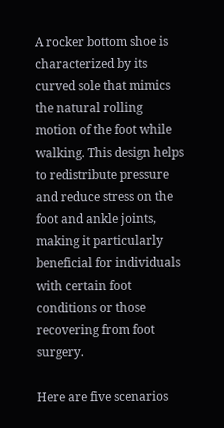A rocker bottom shoe is characterized by its curved sole that mimics the natural rolling motion of the foot while walking. This design helps to redistribute pressure and reduce stress on the foot and ankle joints, making it particularly beneficial for individuals with certain foot conditions or those recovering from foot surgery.

Here are five scenarios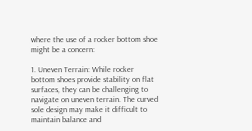where the use of a rocker bottom shoe might be a concern:

1. Uneven Terrain: While rocker bottom shoes provide stability on flat surfaces, they can be challenging to navigate on uneven terrain. The curved sole design may make it difficult to maintain balance and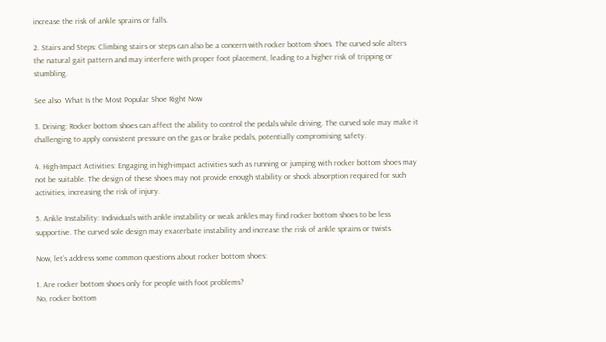increase the risk of ankle sprains or falls.

2. Stairs and Steps: Climbing stairs or steps can also be a concern with rocker bottom shoes. The curved sole alters the natural gait pattern and may interfere with proper foot placement, leading to a higher risk of tripping or stumbling.

See also  What Is the Most Popular Shoe Right Now

3. Driving: Rocker bottom shoes can affect the ability to control the pedals while driving. The curved sole may make it challenging to apply consistent pressure on the gas or brake pedals, potentially compromising safety.

4. High-Impact Activities: Engaging in high-impact activities such as running or jumping with rocker bottom shoes may not be suitable. The design of these shoes may not provide enough stability or shock absorption required for such activities, increasing the risk of injury.

5. Ankle Instability: Individuals with ankle instability or weak ankles may find rocker bottom shoes to be less supportive. The curved sole design may exacerbate instability and increase the risk of ankle sprains or twists.

Now, let’s address some common questions about rocker bottom shoes:

1. Are rocker bottom shoes only for people with foot problems?
No, rocker bottom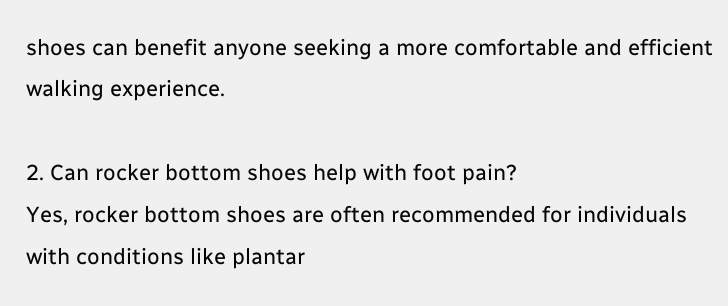shoes can benefit anyone seeking a more comfortable and efficient walking experience.

2. Can rocker bottom shoes help with foot pain?
Yes, rocker bottom shoes are often recommended for individuals with conditions like plantar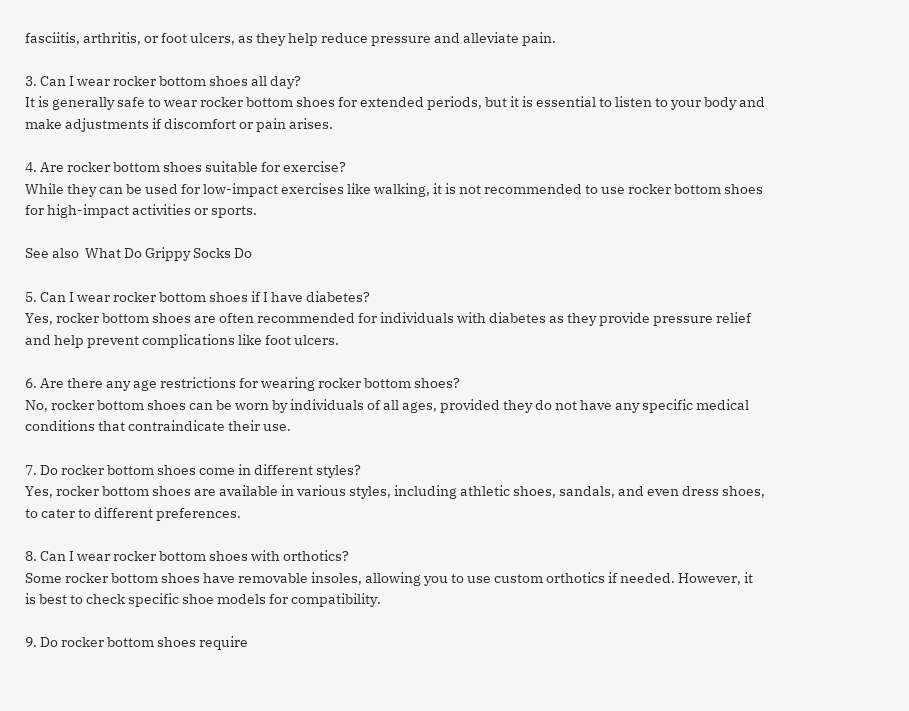fasciitis, arthritis, or foot ulcers, as they help reduce pressure and alleviate pain.

3. Can I wear rocker bottom shoes all day?
It is generally safe to wear rocker bottom shoes for extended periods, but it is essential to listen to your body and make adjustments if discomfort or pain arises.

4. Are rocker bottom shoes suitable for exercise?
While they can be used for low-impact exercises like walking, it is not recommended to use rocker bottom shoes for high-impact activities or sports.

See also  What Do Grippy Socks Do

5. Can I wear rocker bottom shoes if I have diabetes?
Yes, rocker bottom shoes are often recommended for individuals with diabetes as they provide pressure relief and help prevent complications like foot ulcers.

6. Are there any age restrictions for wearing rocker bottom shoes?
No, rocker bottom shoes can be worn by individuals of all ages, provided they do not have any specific medical conditions that contraindicate their use.

7. Do rocker bottom shoes come in different styles?
Yes, rocker bottom shoes are available in various styles, including athletic shoes, sandals, and even dress shoes, to cater to different preferences.

8. Can I wear rocker bottom shoes with orthotics?
Some rocker bottom shoes have removable insoles, allowing you to use custom orthotics if needed. However, it is best to check specific shoe models for compatibility.

9. Do rocker bottom shoes require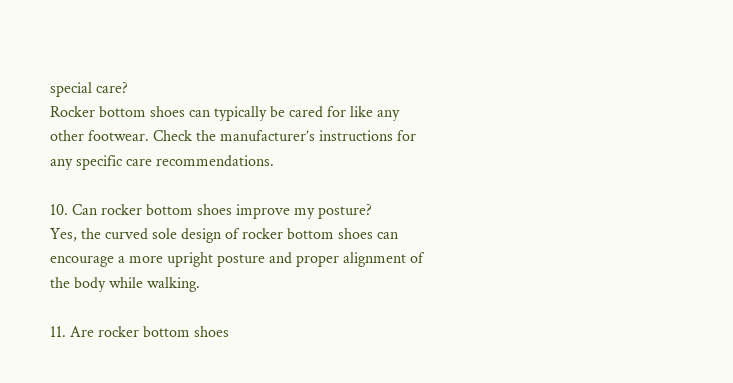special care?
Rocker bottom shoes can typically be cared for like any other footwear. Check the manufacturer’s instructions for any specific care recommendations.

10. Can rocker bottom shoes improve my posture?
Yes, the curved sole design of rocker bottom shoes can encourage a more upright posture and proper alignment of the body while walking.

11. Are rocker bottom shoes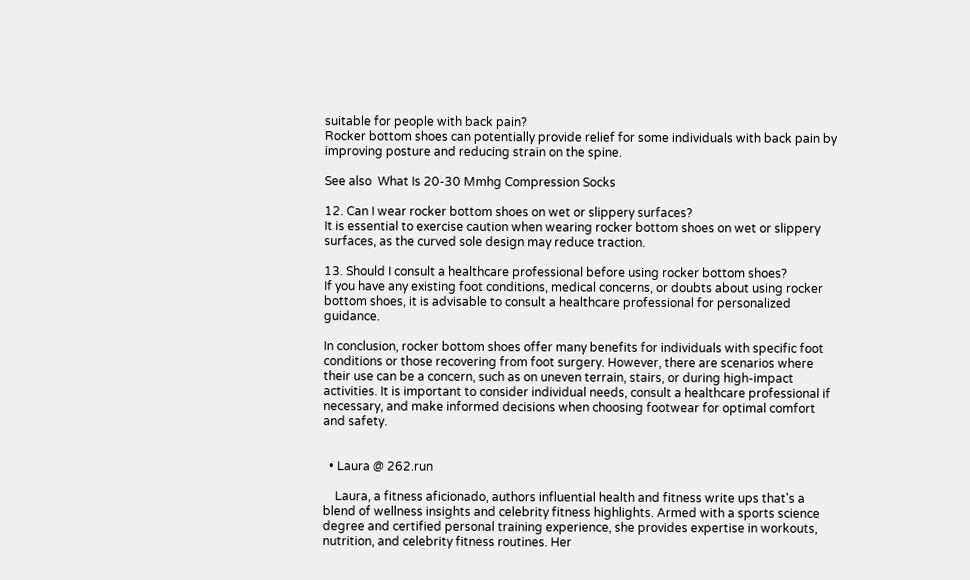suitable for people with back pain?
Rocker bottom shoes can potentially provide relief for some individuals with back pain by improving posture and reducing strain on the spine.

See also  What Is 20-30 Mmhg Compression Socks

12. Can I wear rocker bottom shoes on wet or slippery surfaces?
It is essential to exercise caution when wearing rocker bottom shoes on wet or slippery surfaces, as the curved sole design may reduce traction.

13. Should I consult a healthcare professional before using rocker bottom shoes?
If you have any existing foot conditions, medical concerns, or doubts about using rocker bottom shoes, it is advisable to consult a healthcare professional for personalized guidance.

In conclusion, rocker bottom shoes offer many benefits for individuals with specific foot conditions or those recovering from foot surgery. However, there are scenarios where their use can be a concern, such as on uneven terrain, stairs, or during high-impact activities. It is important to consider individual needs, consult a healthcare professional if necessary, and make informed decisions when choosing footwear for optimal comfort and safety.


  • Laura @ 262.run

    Laura, a fitness aficionado, authors influential health and fitness write ups that's a blend of wellness insights and celebrity fitness highlights. Armed with a sports science degree and certified personal training experience, she provides expertise in workouts, nutrition, and celebrity fitness routines. Her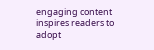engaging content inspires readers to adopt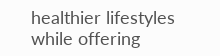healthier lifestyles while offering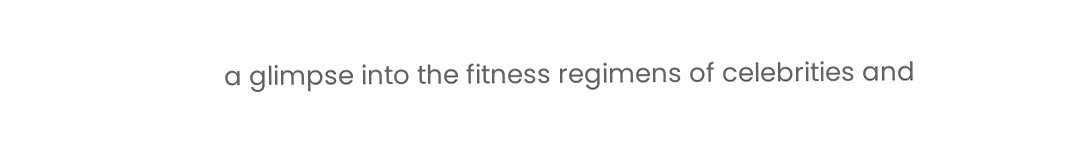a glimpse into the fitness regimens of celebrities and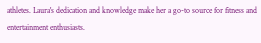athletes. Laura's dedication and knowledge make her a go-to source for fitness and entertainment enthusiasts.